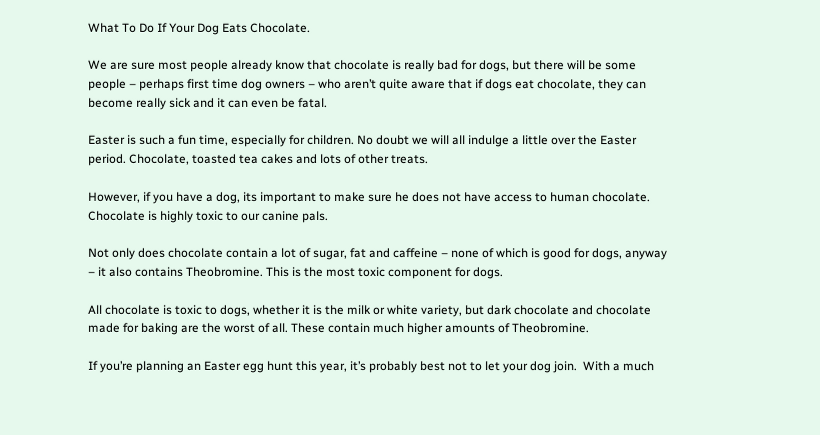What To Do If Your Dog Eats Chocolate.

We are sure most people already know that chocolate is really bad for dogs, but there will be some people – perhaps first time dog owners – who aren’t quite aware that if dogs eat chocolate, they can become really sick and it can even be fatal.

Easter is such a fun time, especially for children. No doubt we will all indulge a little over the Easter period. Chocolate, toasted tea cakes and lots of other treats.

However, if you have a dog, its important to make sure he does not have access to human chocolate. Chocolate is highly toxic to our canine pals.

Not only does chocolate contain a lot of sugar, fat and caffeine – none of which is good for dogs, anyway – it also contains Theobromine. This is the most toxic component for dogs.

All chocolate is toxic to dogs, whether it is the milk or white variety, but dark chocolate and chocolate made for baking are the worst of all. These contain much higher amounts of Theobromine.

If you’re planning an Easter egg hunt this year, it’s probably best not to let your dog join.  With a much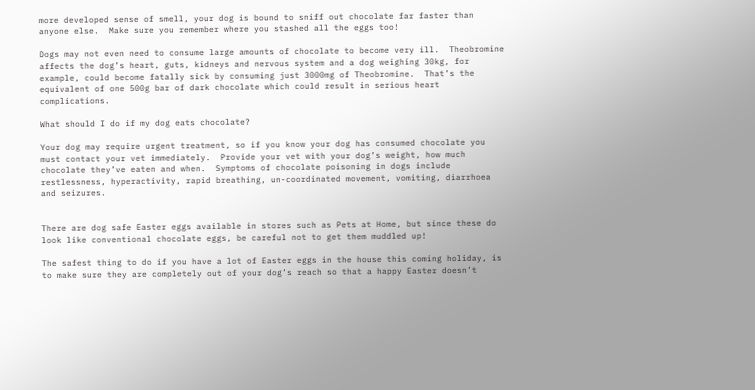more developed sense of smell, your dog is bound to sniff out chocolate far faster than anyone else.  Make sure you remember where you stashed all the eggs too!

Dogs may not even need to consume large amounts of chocolate to become very ill.  Theobromine affects the dog’s heart, guts, kidneys and nervous system and a dog weighing 30kg, for example, could become fatally sick by consuming just 3000mg of Theobromine.  That’s the equivalent of one 500g bar of dark chocolate which could result in serious heart complications.

What should I do if my dog eats chocolate?

Your dog may require urgent treatment, so if you know your dog has consumed chocolate you must contact your vet immediately.  Provide your vet with your dog’s weight, how much chocolate they’ve eaten and when.  Symptoms of chocolate poisoning in dogs include restlessness, hyperactivity, rapid breathing, un-coordinated movement, vomiting, diarrhoea and seizures.


There are dog safe Easter eggs available in stores such as Pets at Home, but since these do look like conventional chocolate eggs, be careful not to get them muddled up!

The safest thing to do if you have a lot of Easter eggs in the house this coming holiday, is to make sure they are completely out of your dog’s reach so that a happy Easter doesn’t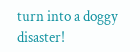turn into a doggy disaster!